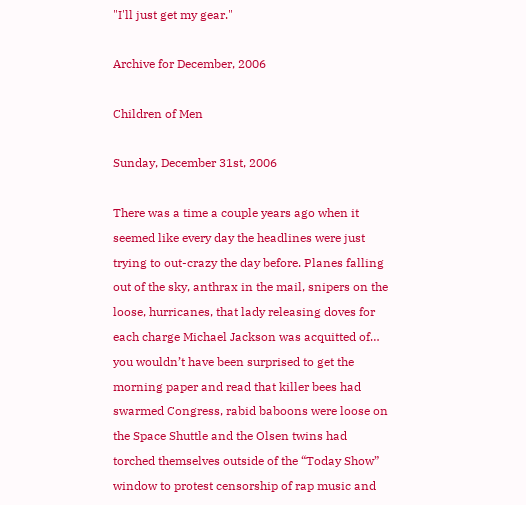"I'll just get my gear."

Archive for December, 2006

Children of Men

Sunday, December 31st, 2006

There was a time a couple years ago when it seemed like every day the headlines were just trying to out-crazy the day before. Planes falling out of the sky, anthrax in the mail, snipers on the loose, hurricanes, that lady releasing doves for each charge Michael Jackson was acquitted of… you wouldn’t have been surprised to get the morning paper and read that killer bees had swarmed Congress, rabid baboons were loose on the Space Shuttle and the Olsen twins had torched themselves outside of the “Today Show” window to protest censorship of rap music and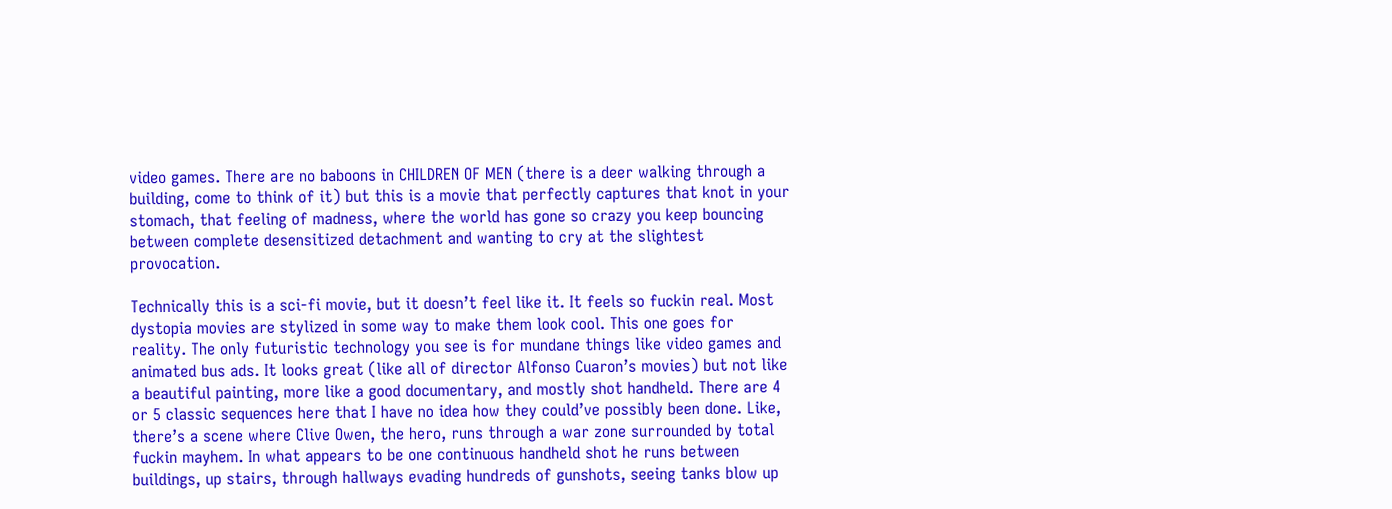video games. There are no baboons in CHILDREN OF MEN (there is a deer walking through a building, come to think of it) but this is a movie that perfectly captures that knot in your stomach, that feeling of madness, where the world has gone so crazy you keep bouncing between complete desensitized detachment and wanting to cry at the slightest provocation.

Technically this is a sci-fi movie, but it doesn’t feel like it. It feels so fuckin real. Most dystopia movies are stylized in some way to make them look cool. This one goes for reality. The only futuristic technology you see is for mundane things like video games and animated bus ads. It looks great (like all of director Alfonso Cuaron’s movies) but not like a beautiful painting, more like a good documentary, and mostly shot handheld. There are 4 or 5 classic sequences here that I have no idea how they could’ve possibly been done. Like, there’s a scene where Clive Owen, the hero, runs through a war zone surrounded by total fuckin mayhem. In what appears to be one continuous handheld shot he runs between buildings, up stairs, through hallways evading hundreds of gunshots, seeing tanks blow up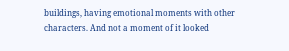buildings, having emotional moments with other characters. And not a moment of it looked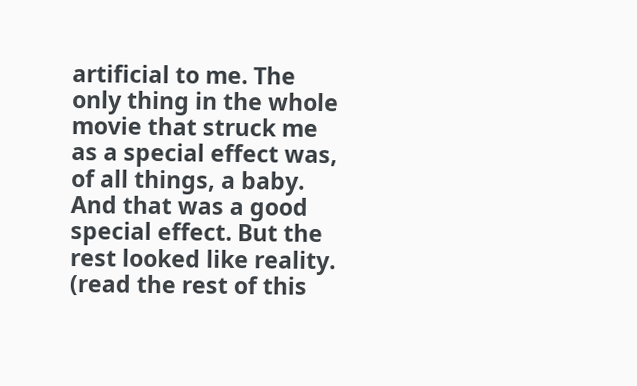artificial to me. The only thing in the whole movie that struck me as a special effect was, of all things, a baby. And that was a good special effect. But the rest looked like reality. (read the rest of this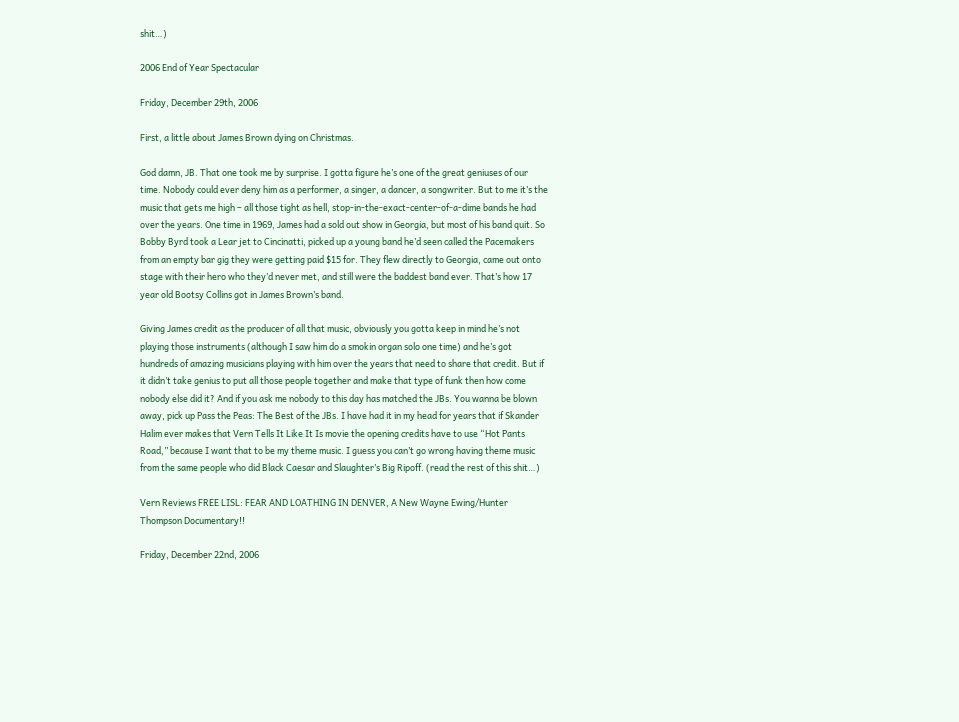shit…)

2006 End of Year Spectacular

Friday, December 29th, 2006

First, a little about James Brown dying on Christmas.

God damn, JB. That one took me by surprise. I gotta figure he’s one of the great geniuses of our time. Nobody could ever deny him as a performer, a singer, a dancer, a songwriter. But to me it’s the music that gets me high – all those tight as hell, stop-in-the-exact-center-of-a-dime bands he had over the years. One time in 1969, James had a sold out show in Georgia, but most of his band quit. So Bobby Byrd took a Lear jet to Cincinatti, picked up a young band he’d seen called the Pacemakers from an empty bar gig they were getting paid $15 for. They flew directly to Georgia, came out onto stage with their hero who they’d never met, and still were the baddest band ever. That’s how 17 year old Bootsy Collins got in James Brown’s band.

Giving James credit as the producer of all that music, obviously you gotta keep in mind he’s not playing those instruments (although I saw him do a smokin organ solo one time) and he’s got hundreds of amazing musicians playing with him over the years that need to share that credit. But if it didn’t take genius to put all those people together and make that type of funk then how come nobody else did it? And if you ask me nobody to this day has matched the JBs. You wanna be blown away, pick up Pass the Peas: The Best of the JBs. I have had it in my head for years that if Skander Halim ever makes that Vern Tells It Like It Is movie the opening credits have to use “Hot Pants Road,” because I want that to be my theme music. I guess you can’t go wrong having theme music from the same people who did Black Caesar and Slaughter’s Big Ripoff. (read the rest of this shit…)

Vern Reviews FREE LISL: FEAR AND LOATHING IN DENVER, A New Wayne Ewing/Hunter Thompson Documentary!!

Friday, December 22nd, 2006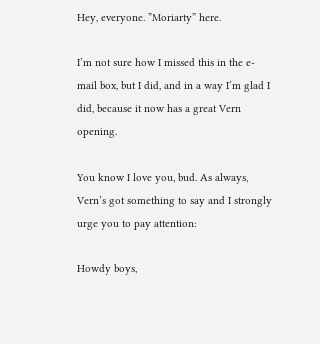Hey, everyone. ”Moriarty” here.

I’m not sure how I missed this in the e-mail box, but I did, and in a way I’m glad I did, because it now has a great Vern opening.

You know I love you, bud. As always, Vern’s got something to say and I strongly urge you to pay attention:

Howdy boys,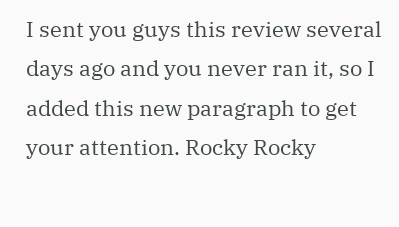I sent you guys this review several days ago and you never ran it, so I added this new paragraph to get your attention. Rocky Rocky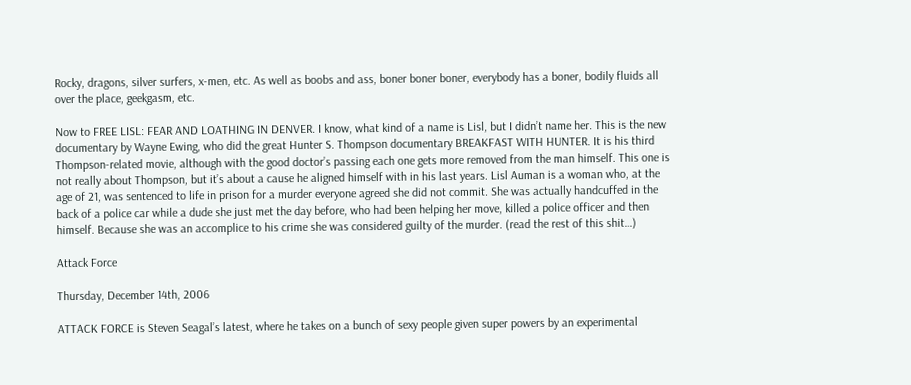Rocky, dragons, silver surfers, x-men, etc. As well as boobs and ass, boner boner boner, everybody has a boner, bodily fluids all over the place, geekgasm, etc.

Now to FREE LISL: FEAR AND LOATHING IN DENVER. I know, what kind of a name is Lisl, but I didn’t name her. This is the new documentary by Wayne Ewing, who did the great Hunter S. Thompson documentary BREAKFAST WITH HUNTER. It is his third Thompson-related movie, although with the good doctor’s passing each one gets more removed from the man himself. This one is not really about Thompson, but it’s about a cause he aligned himself with in his last years. Lisl Auman is a woman who, at the age of 21, was sentenced to life in prison for a murder everyone agreed she did not commit. She was actually handcuffed in the back of a police car while a dude she just met the day before, who had been helping her move, killed a police officer and then himself. Because she was an accomplice to his crime she was considered guilty of the murder. (read the rest of this shit…)

Attack Force

Thursday, December 14th, 2006

ATTACK FORCE is Steven Seagal’s latest, where he takes on a bunch of sexy people given super powers by an experimental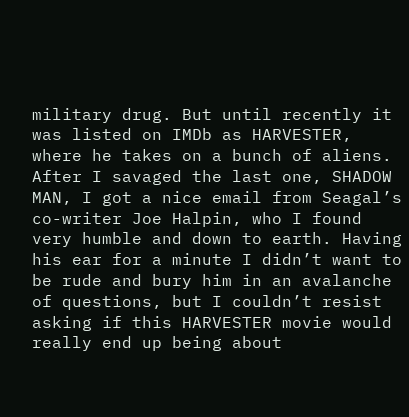military drug. But until recently it was listed on IMDb as HARVESTER, where he takes on a bunch of aliens. After I savaged the last one, SHADOW MAN, I got a nice email from Seagal’s co-writer Joe Halpin, who I found very humble and down to earth. Having his ear for a minute I didn’t want to be rude and bury him in an avalanche of questions, but I couldn’t resist asking if this HARVESTER movie would really end up being about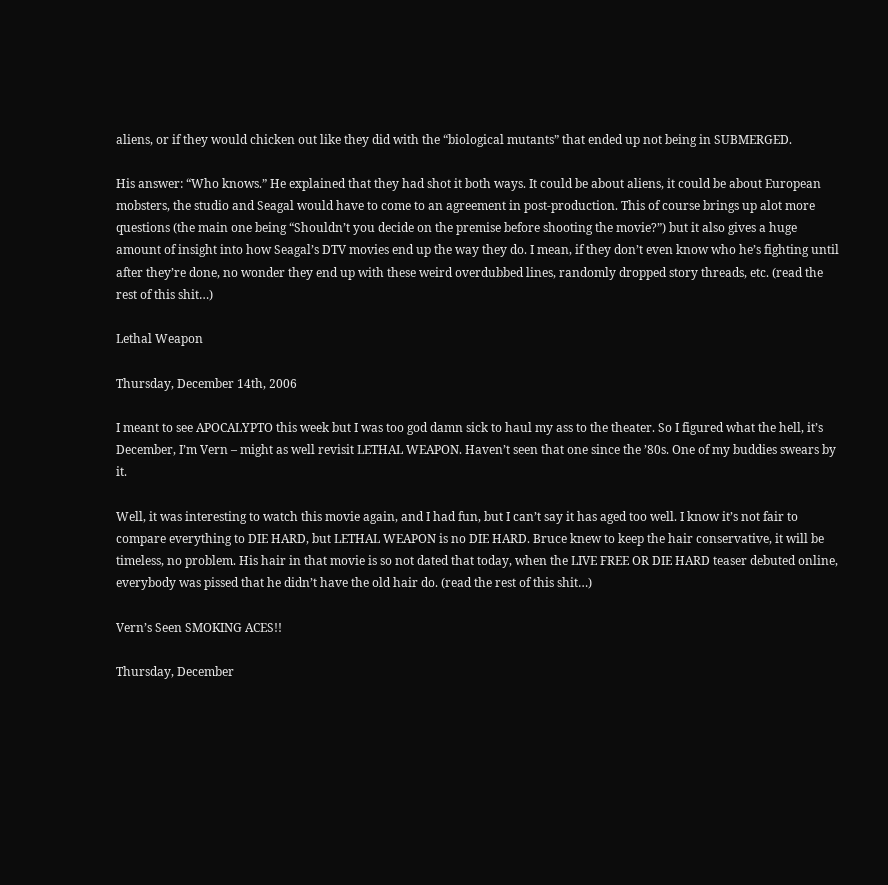aliens, or if they would chicken out like they did with the “biological mutants” that ended up not being in SUBMERGED.

His answer: “Who knows.” He explained that they had shot it both ways. It could be about aliens, it could be about European mobsters, the studio and Seagal would have to come to an agreement in post-production. This of course brings up alot more questions (the main one being “Shouldn’t you decide on the premise before shooting the movie?”) but it also gives a huge amount of insight into how Seagal’s DTV movies end up the way they do. I mean, if they don’t even know who he’s fighting until after they’re done, no wonder they end up with these weird overdubbed lines, randomly dropped story threads, etc. (read the rest of this shit…)

Lethal Weapon

Thursday, December 14th, 2006

I meant to see APOCALYPTO this week but I was too god damn sick to haul my ass to the theater. So I figured what the hell, it’s December, I’m Vern – might as well revisit LETHAL WEAPON. Haven’t seen that one since the ’80s. One of my buddies swears by it.

Well, it was interesting to watch this movie again, and I had fun, but I can’t say it has aged too well. I know it’s not fair to compare everything to DIE HARD, but LETHAL WEAPON is no DIE HARD. Bruce knew to keep the hair conservative, it will be timeless, no problem. His hair in that movie is so not dated that today, when the LIVE FREE OR DIE HARD teaser debuted online, everybody was pissed that he didn’t have the old hair do. (read the rest of this shit…)

Vern’s Seen SMOKING ACES!!

Thursday, December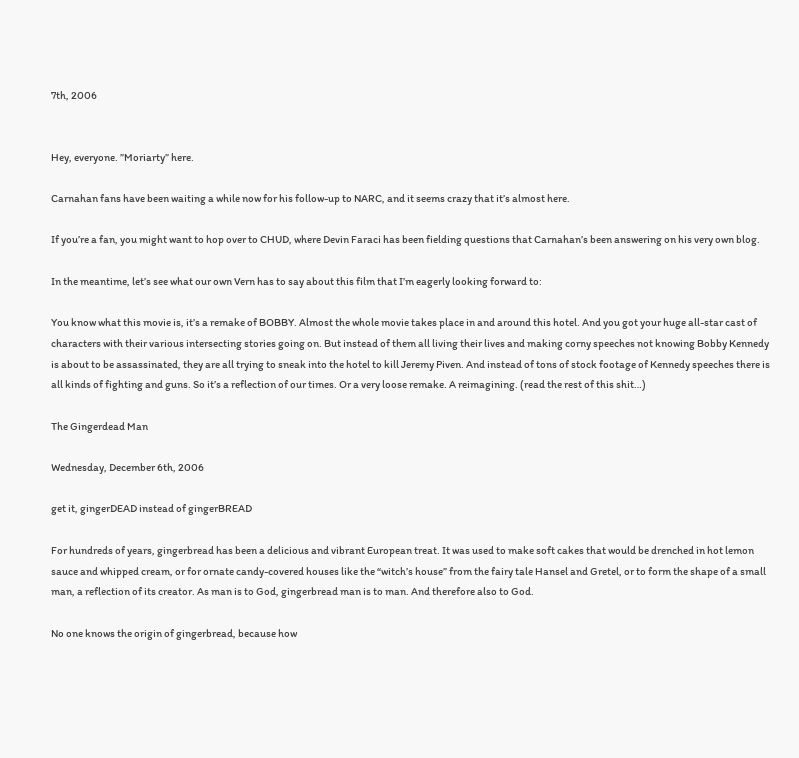7th, 2006


Hey, everyone. ”Moriarty” here.

Carnahan fans have been waiting a while now for his follow-up to NARC, and it seems crazy that it’s almost here.

If you’re a fan, you might want to hop over to CHUD, where Devin Faraci has been fielding questions that Carnahan’s been answering on his very own blog.

In the meantime, let’s see what our own Vern has to say about this film that I’m eagerly looking forward to:

You know what this movie is, it’s a remake of BOBBY. Almost the whole movie takes place in and around this hotel. And you got your huge all-star cast of characters with their various intersecting stories going on. But instead of them all living their lives and making corny speeches not knowing Bobby Kennedy is about to be assassinated, they are all trying to sneak into the hotel to kill Jeremy Piven. And instead of tons of stock footage of Kennedy speeches there is all kinds of fighting and guns. So it’s a reflection of our times. Or a very loose remake. A reimagining. (read the rest of this shit…)

The Gingerdead Man

Wednesday, December 6th, 2006

get it, gingerDEAD instead of gingerBREAD

For hundreds of years, gingerbread has been a delicious and vibrant European treat. It was used to make soft cakes that would be drenched in hot lemon sauce and whipped cream, or for ornate candy-covered houses like the “witch’s house” from the fairy tale Hansel and Gretel, or to form the shape of a small man, a reflection of its creator. As man is to God, gingerbread man is to man. And therefore also to God.

No one knows the origin of gingerbread, because how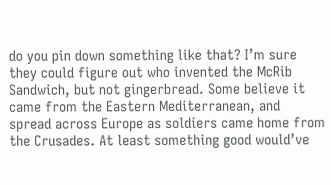do you pin down something like that? I’m sure they could figure out who invented the McRib Sandwich, but not gingerbread. Some believe it came from the Eastern Mediterranean, and spread across Europe as soldiers came home from the Crusades. At least something good would’ve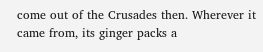come out of the Crusades then. Wherever it came from, its ginger packs a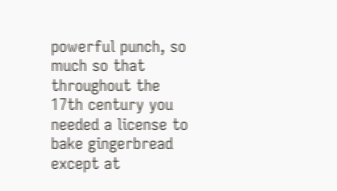powerful punch, so much so that throughout the 17th century you needed a license to bake gingerbread except at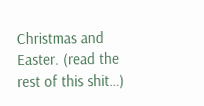Christmas and Easter. (read the rest of this shit…)